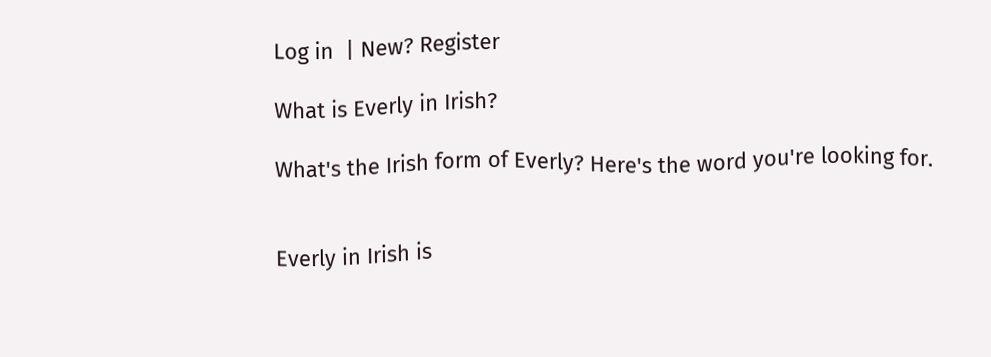Log in  | New? Register

What is Everly in Irish?

What's the Irish form of Everly? Here's the word you're looking for.


Everly in Irish is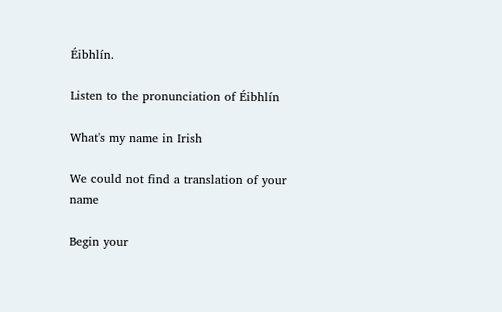Éibhlín.

Listen to the pronunciation of Éibhlín

What's my name in Irish

We could not find a translation of your name

Begin your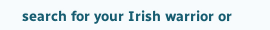search for your Irish warrior or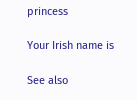princess

Your Irish name is

See also